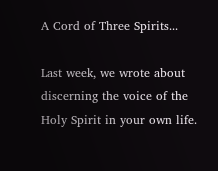A Cord of Three Spirits...

Last week, we wrote about discerning the voice of the Holy Spirit in your own life.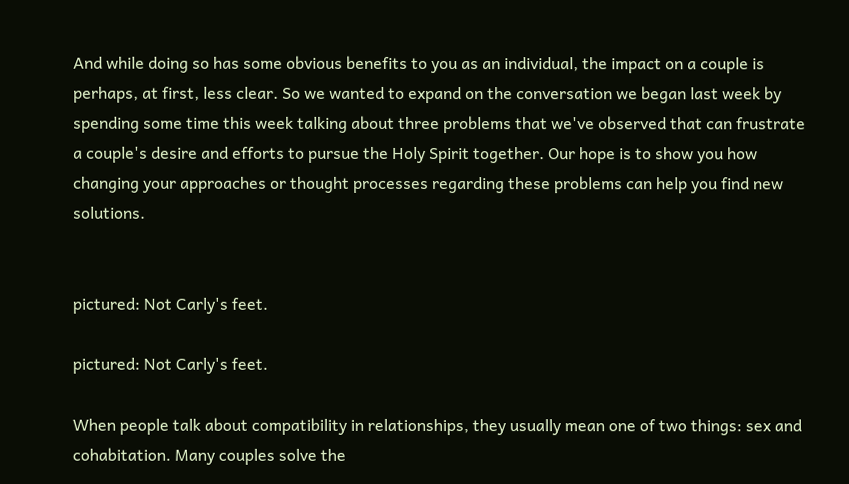And while doing so has some obvious benefits to you as an individual, the impact on a couple is perhaps, at first, less clear. So we wanted to expand on the conversation we began last week by spending some time this week talking about three problems that we've observed that can frustrate a couple's desire and efforts to pursue the Holy Spirit together. Our hope is to show you how changing your approaches or thought processes regarding these problems can help you find new solutions.


pictured: Not Carly's feet.

pictured: Not Carly's feet.

When people talk about compatibility in relationships, they usually mean one of two things: sex and cohabitation. Many couples solve the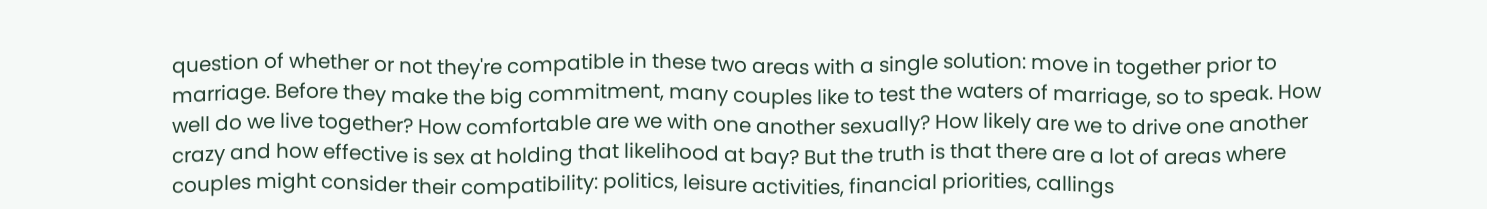question of whether or not they're compatible in these two areas with a single solution: move in together prior to marriage. Before they make the big commitment, many couples like to test the waters of marriage, so to speak. How well do we live together? How comfortable are we with one another sexually? How likely are we to drive one another crazy and how effective is sex at holding that likelihood at bay? But the truth is that there are a lot of areas where couples might consider their compatibility: politics, leisure activities, financial priorities, callings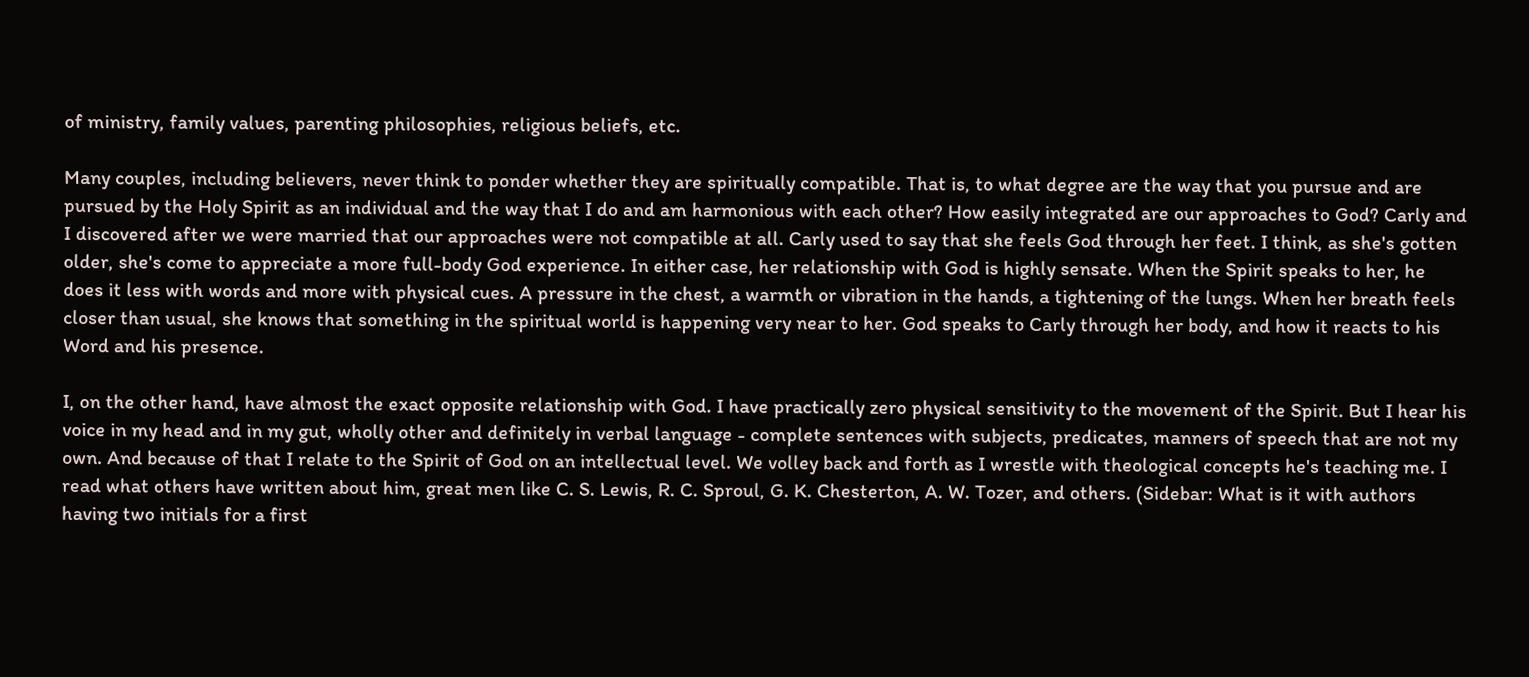of ministry, family values, parenting philosophies, religious beliefs, etc.

Many couples, including believers, never think to ponder whether they are spiritually compatible. That is, to what degree are the way that you pursue and are pursued by the Holy Spirit as an individual and the way that I do and am harmonious with each other? How easily integrated are our approaches to God? Carly and I discovered after we were married that our approaches were not compatible at all. Carly used to say that she feels God through her feet. I think, as she's gotten older, she's come to appreciate a more full-body God experience. In either case, her relationship with God is highly sensate. When the Spirit speaks to her, he does it less with words and more with physical cues. A pressure in the chest, a warmth or vibration in the hands, a tightening of the lungs. When her breath feels closer than usual, she knows that something in the spiritual world is happening very near to her. God speaks to Carly through her body, and how it reacts to his Word and his presence.

I, on the other hand, have almost the exact opposite relationship with God. I have practically zero physical sensitivity to the movement of the Spirit. But I hear his voice in my head and in my gut, wholly other and definitely in verbal language - complete sentences with subjects, predicates, manners of speech that are not my own. And because of that I relate to the Spirit of God on an intellectual level. We volley back and forth as I wrestle with theological concepts he's teaching me. I read what others have written about him, great men like C. S. Lewis, R. C. Sproul, G. K. Chesterton, A. W. Tozer, and others. (Sidebar: What is it with authors having two initials for a first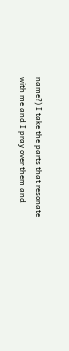name?) I take the parts that resonate with me and I pray over them and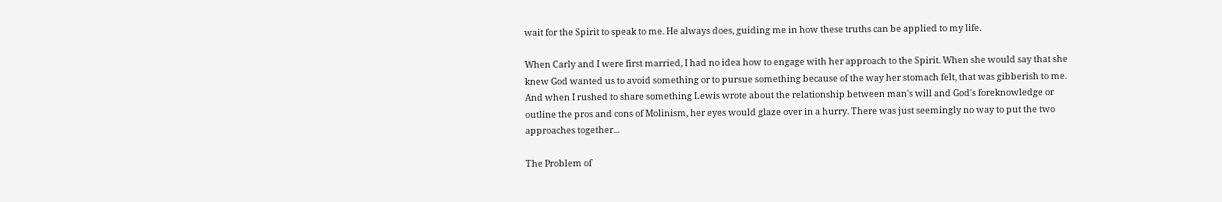wait for the Spirit to speak to me. He always does, guiding me in how these truths can be applied to my life.

When Carly and I were first married, I had no idea how to engage with her approach to the Spirit. When she would say that she knew God wanted us to avoid something or to pursue something because of the way her stomach felt, that was gibberish to me. And when I rushed to share something Lewis wrote about the relationship between man's will and God's foreknowledge or outline the pros and cons of Molinism, her eyes would glaze over in a hurry. There was just seemingly no way to put the two approaches together...

The Problem of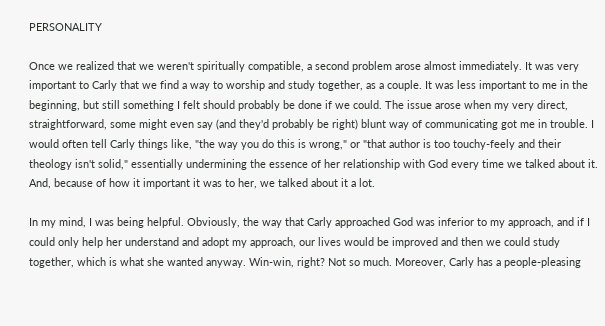PERSONALITY

Once we realized that we weren't spiritually compatible, a second problem arose almost immediately. It was very important to Carly that we find a way to worship and study together, as a couple. It was less important to me in the beginning, but still something I felt should probably be done if we could. The issue arose when my very direct, straightforward, some might even say (and they'd probably be right) blunt way of communicating got me in trouble. I would often tell Carly things like, "the way you do this is wrong," or "that author is too touchy-feely and their theology isn't solid," essentially undermining the essence of her relationship with God every time we talked about it. And, because of how it important it was to her, we talked about it a lot.

In my mind, I was being helpful. Obviously, the way that Carly approached God was inferior to my approach, and if I could only help her understand and adopt my approach, our lives would be improved and then we could study together, which is what she wanted anyway. Win-win, right? Not so much. Moreover, Carly has a people-pleasing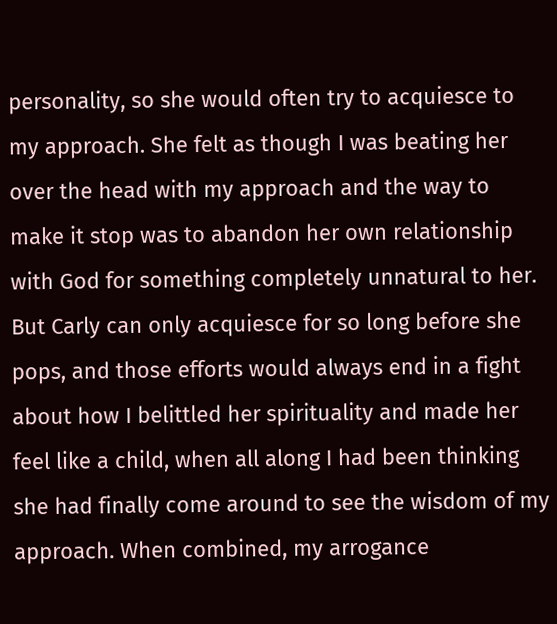personality, so she would often try to acquiesce to my approach. She felt as though I was beating her over the head with my approach and the way to make it stop was to abandon her own relationship with God for something completely unnatural to her. But Carly can only acquiesce for so long before she pops, and those efforts would always end in a fight about how I belittled her spirituality and made her feel like a child, when all along I had been thinking she had finally come around to see the wisdom of my approach. When combined, my arrogance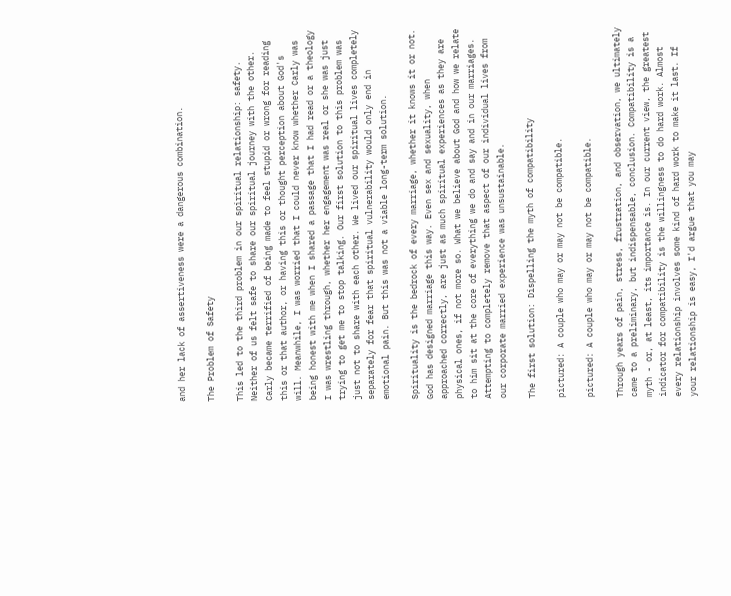and her lack of assertiveness were a dangerous combination.

The Problem of Safety

This led to the third problem in our spiritual relationship: safety. Neither of us felt safe to share our spiritual journey with the other. Carly became terrified of being made to feel stupid or wrong for reading this or that author, or having this or thought perception about God's will. Meanwhile, I was worried that I could never know whether Carly was being honest with me when I shared a passage that I had read or a theology I was wrestling through, whether her engagement was real or she was just trying to get me to stop talking. Our first solution to this problem was just not to share with each other. We lived our spiritual lives completely separately for fear that spiritual vulnerability would only end in emotional pain. But this was not a viable long-term solution.

Spirituality is the bedrock of every marriage, whether it knows it or not. God has designed marriage this way. Even sex and sexuality, when approached correctly, are just as much spiritual experiences as they are physical ones, if not more so. What we believe about God and how we relate to him sit at the core of everything we do and say and in our marriages. Attempting to completely remove that aspect of our individual lives from our corporate married experience was unsustainable.

The first solution: Dispelling the myth of compatibility

pictured: A couple who may or may not be compatible.

pictured: A couple who may or may not be compatible.

Through years of pain, stress, frustration, and observation, we ultimately came to a preliminary, but indispensable, conclusion. Compatibility is a myth - or, at least, its importance is. In our current view, the greatest indicator for compatibility is the willingness to do hard work. Almost every relationship involves some kind of hard work to make it last. If your relationship is easy, I'd argue that you may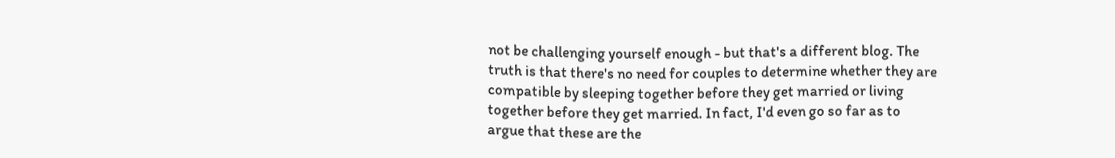not be challenging yourself enough - but that's a different blog. The truth is that there's no need for couples to determine whether they are compatible by sleeping together before they get married or living together before they get married. In fact, I'd even go so far as to argue that these are the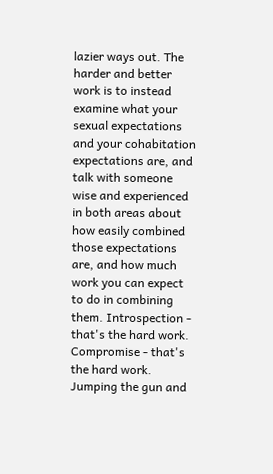lazier ways out. The harder and better work is to instead examine what your sexual expectations and your cohabitation expectations are, and talk with someone wise and experienced in both areas about how easily combined those expectations are, and how much work you can expect to do in combining them. Introspection - that's the hard work. Compromise - that's the hard work. Jumping the gun and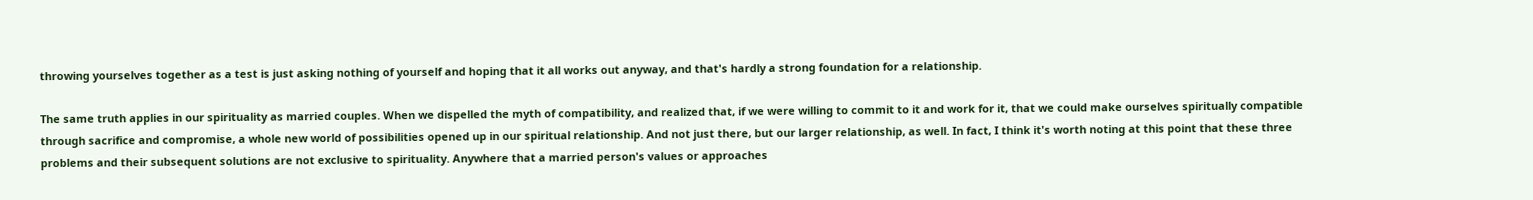throwing yourselves together as a test is just asking nothing of yourself and hoping that it all works out anyway, and that's hardly a strong foundation for a relationship.

The same truth applies in our spirituality as married couples. When we dispelled the myth of compatibility, and realized that, if we were willing to commit to it and work for it, that we could make ourselves spiritually compatible through sacrifice and compromise, a whole new world of possibilities opened up in our spiritual relationship. And not just there, but our larger relationship, as well. In fact, I think it's worth noting at this point that these three problems and their subsequent solutions are not exclusive to spirituality. Anywhere that a married person's values or approaches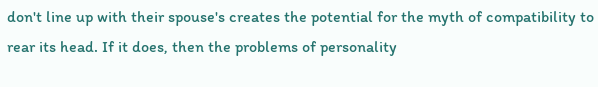don't line up with their spouse's creates the potential for the myth of compatibility to rear its head. If it does, then the problems of personality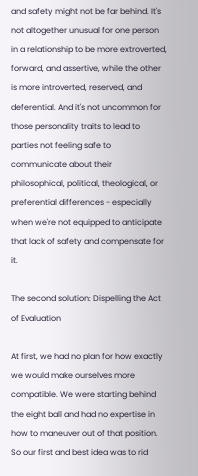and safety might not be far behind. It's not altogether unusual for one person in a relationship to be more extroverted, forward, and assertive, while the other is more introverted, reserved, and deferential. And it's not uncommon for those personality traits to lead to parties not feeling safe to communicate about their philosophical, political, theological, or preferential differences - especially when we're not equipped to anticipate that lack of safety and compensate for it.

The second solution: Dispelling the Act of Evaluation

At first, we had no plan for how exactly we would make ourselves more compatible. We were starting behind the eight ball and had no expertise in how to maneuver out of that position. So our first and best idea was to rid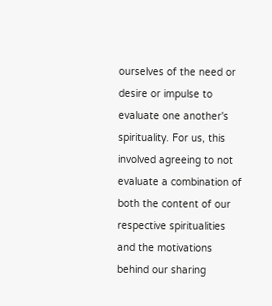ourselves of the need or desire or impulse to evaluate one another's spirituality. For us, this involved agreeing to not evaluate a combination of both the content of our respective spiritualities and the motivations behind our sharing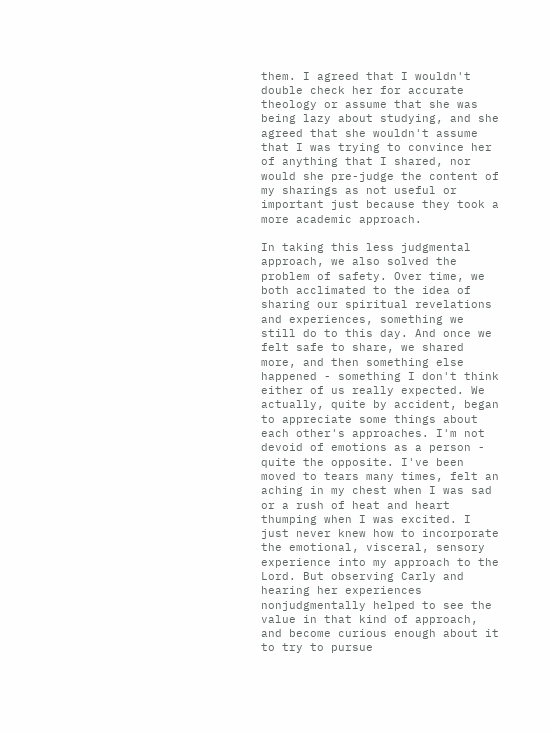them. I agreed that I wouldn't double check her for accurate theology or assume that she was being lazy about studying, and she agreed that she wouldn't assume that I was trying to convince her of anything that I shared, nor would she pre-judge the content of my sharings as not useful or important just because they took a more academic approach.

In taking this less judgmental approach, we also solved the problem of safety. Over time, we both acclimated to the idea of sharing our spiritual revelations and experiences, something we still do to this day. And once we felt safe to share, we shared more, and then something else happened - something I don't think either of us really expected. We actually, quite by accident, began to appreciate some things about each other's approaches. I'm not devoid of emotions as a person - quite the opposite. I've been moved to tears many times, felt an aching in my chest when I was sad or a rush of heat and heart thumping when I was excited. I just never knew how to incorporate the emotional, visceral, sensory experience into my approach to the Lord. But observing Carly and hearing her experiences nonjudgmentally helped to see the value in that kind of approach, and become curious enough about it to try to pursue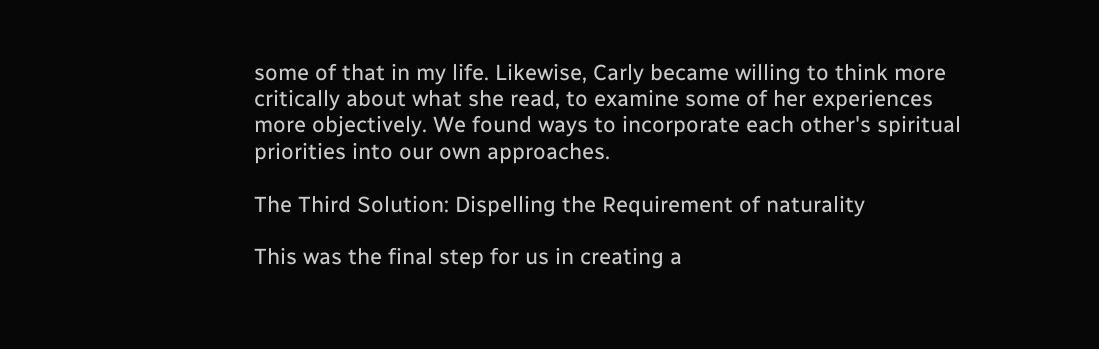some of that in my life. Likewise, Carly became willing to think more critically about what she read, to examine some of her experiences more objectively. We found ways to incorporate each other's spiritual priorities into our own approaches.

The Third Solution: Dispelling the Requirement of naturality

This was the final step for us in creating a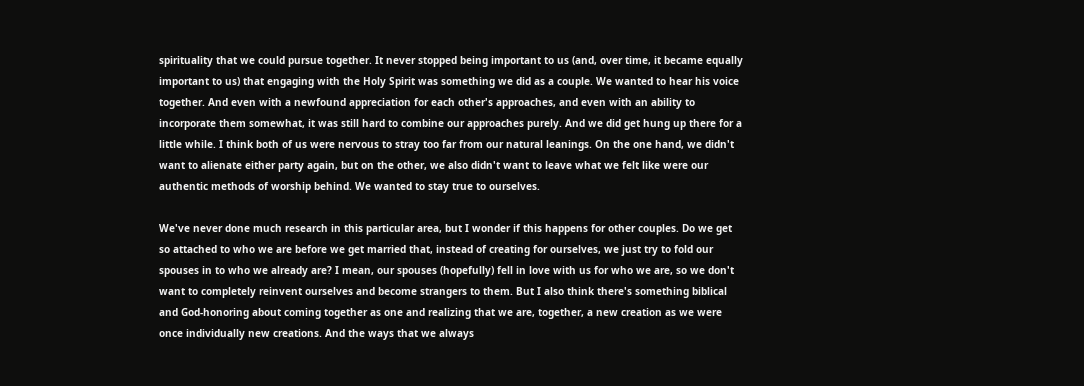spirituality that we could pursue together. It never stopped being important to us (and, over time, it became equally important to us) that engaging with the Holy Spirit was something we did as a couple. We wanted to hear his voice together. And even with a newfound appreciation for each other's approaches, and even with an ability to incorporate them somewhat, it was still hard to combine our approaches purely. And we did get hung up there for a little while. I think both of us were nervous to stray too far from our natural leanings. On the one hand, we didn't want to alienate either party again, but on the other, we also didn't want to leave what we felt like were our authentic methods of worship behind. We wanted to stay true to ourselves.

We've never done much research in this particular area, but I wonder if this happens for other couples. Do we get so attached to who we are before we get married that, instead of creating for ourselves, we just try to fold our spouses in to who we already are? I mean, our spouses (hopefully) fell in love with us for who we are, so we don't want to completely reinvent ourselves and become strangers to them. But I also think there's something biblical and God-honoring about coming together as one and realizing that we are, together, a new creation as we were once individually new creations. And the ways that we always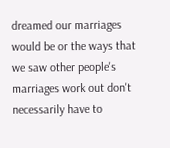dreamed our marriages would be or the ways that we saw other people's marriages work out don't necessarily have to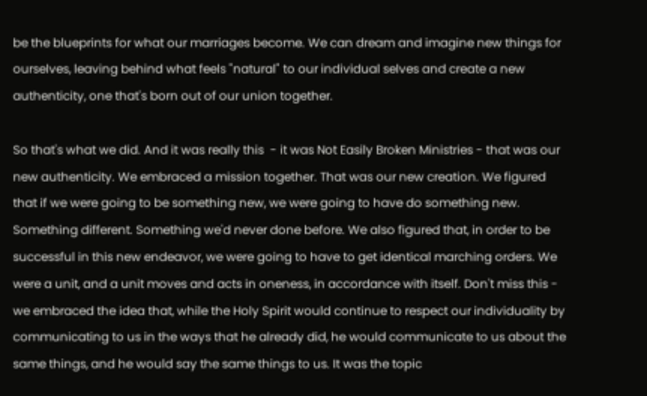be the blueprints for what our marriages become. We can dream and imagine new things for ourselves, leaving behind what feels "natural" to our individual selves and create a new authenticity, one that's born out of our union together.

So that's what we did. And it was really this  - it was Not Easily Broken Ministries - that was our new authenticity. We embraced a mission together. That was our new creation. We figured that if we were going to be something new, we were going to have do something new. Something different. Something we'd never done before. We also figured that, in order to be successful in this new endeavor, we were going to have to get identical marching orders. We were a unit, and a unit moves and acts in oneness, in accordance with itself. Don't miss this - we embraced the idea that, while the Holy Spirit would continue to respect our individuality by communicating to us in the ways that he already did, he would communicate to us about the same things, and he would say the same things to us. It was the topic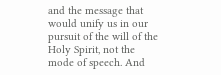and the message that would unify us in our pursuit of the will of the Holy Spirit, not the mode of speech. And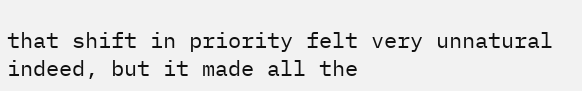that shift in priority felt very unnatural indeed, but it made all the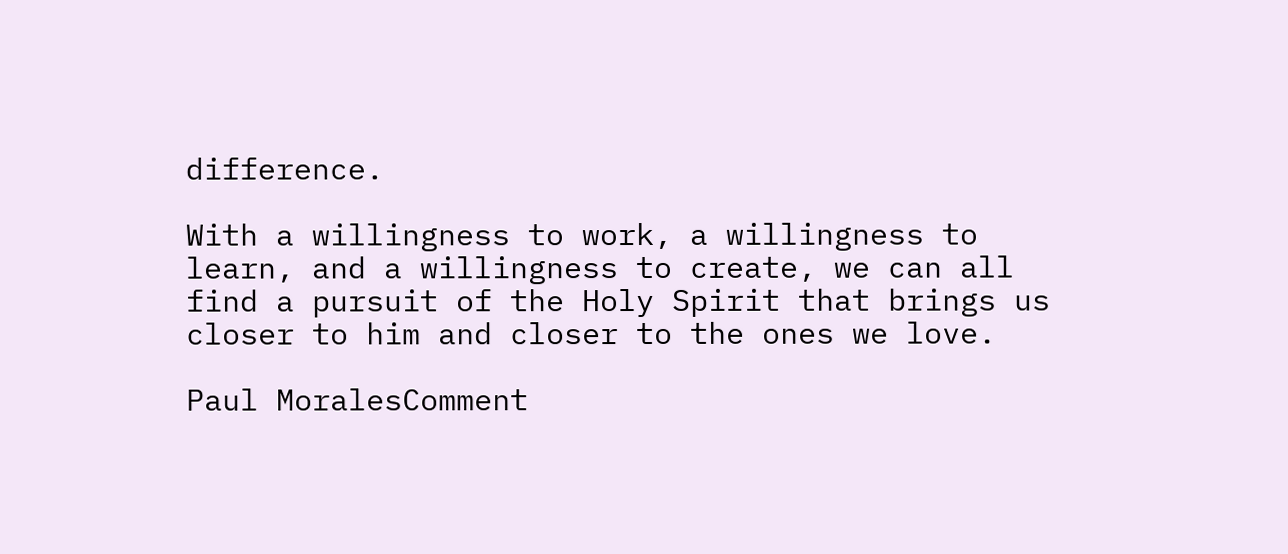difference.

With a willingness to work, a willingness to learn, and a willingness to create, we can all find a pursuit of the Holy Spirit that brings us closer to him and closer to the ones we love.

Paul MoralesComment